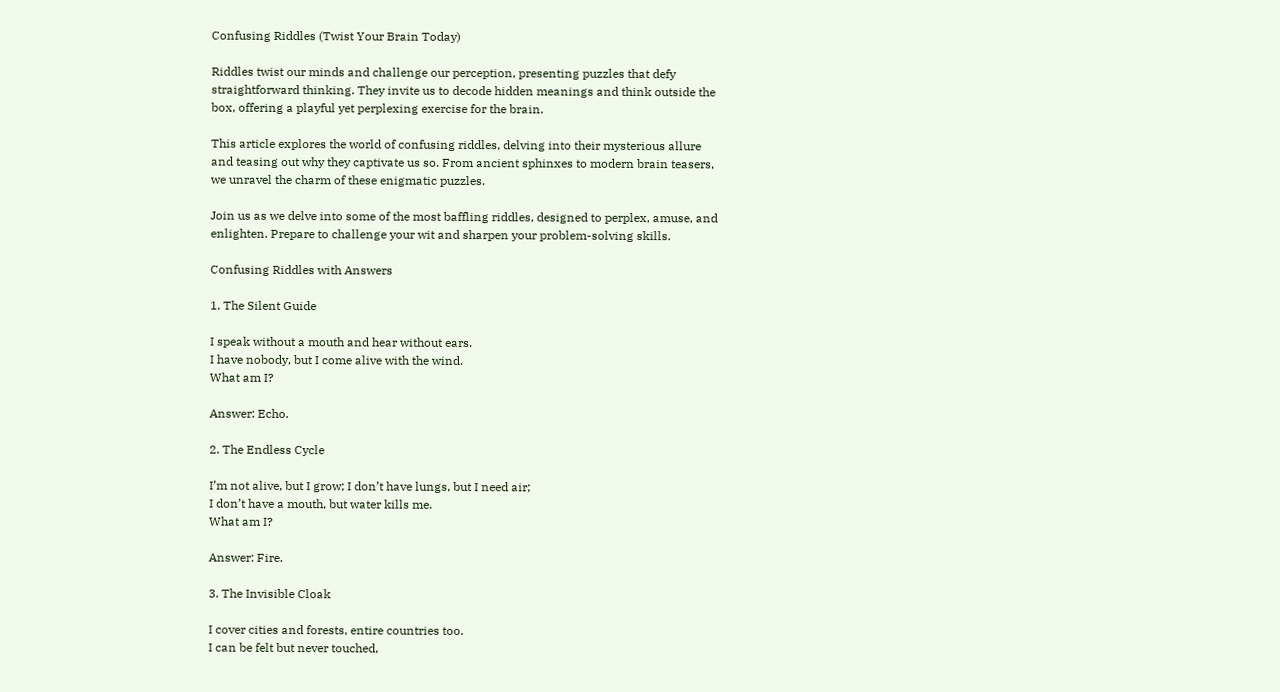Confusing Riddles (Twist Your Brain Today)

Riddles twist our minds and challenge our perception, presenting puzzles that defy straightforward thinking. They invite us to decode hidden meanings and think outside the box, offering a playful yet perplexing exercise for the brain.

This article explores the world of confusing riddles, delving into their mysterious allure and teasing out why they captivate us so. From ancient sphinxes to modern brain teasers, we unravel the charm of these enigmatic puzzles.

Join us as we delve into some of the most baffling riddles, designed to perplex, amuse, and enlighten. Prepare to challenge your wit and sharpen your problem-solving skills.

Confusing Riddles with Answers

1. The Silent Guide

I speak without a mouth and hear without ears.
I have nobody, but I come alive with the wind.
What am I?

Answer: Echo.

2. The Endless Cycle

I’m not alive, but I grow; I don’t have lungs, but I need air;
I don’t have a mouth, but water kills me.
What am I?

Answer: Fire.

3. The Invisible Cloak

I cover cities and forests, entire countries too.
I can be felt but never touched,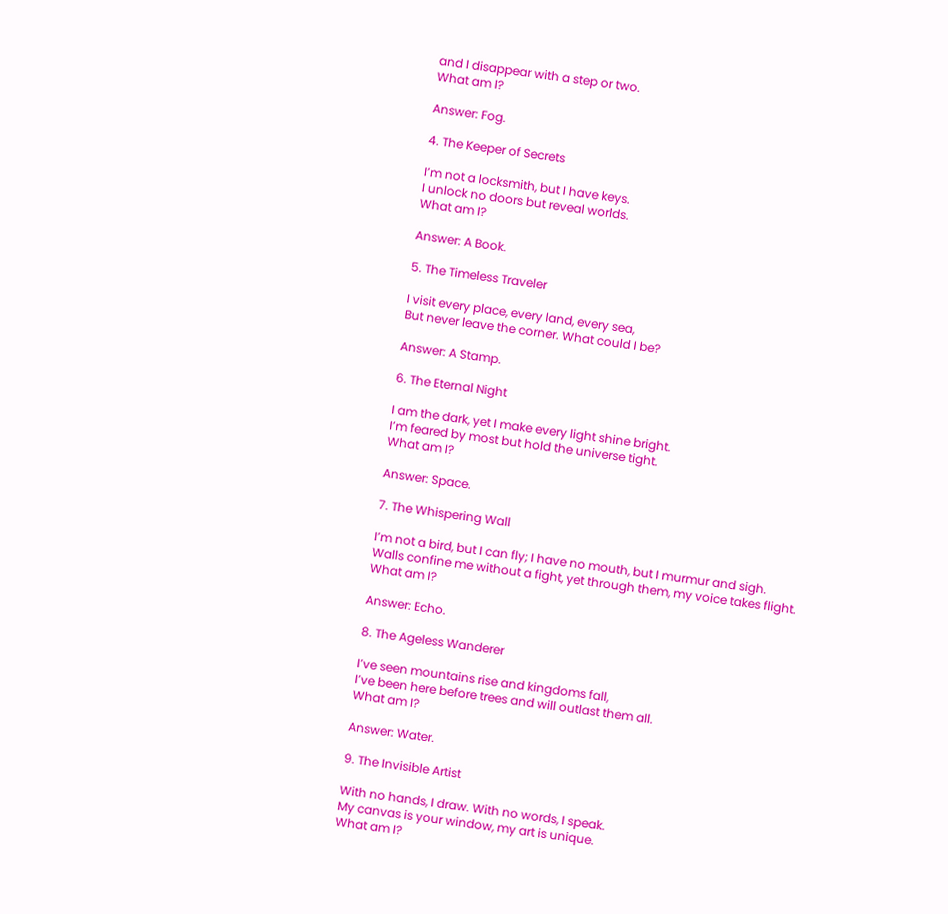and I disappear with a step or two.
What am I?

Answer: Fog.

4. The Keeper of Secrets

I’m not a locksmith, but I have keys.
I unlock no doors but reveal worlds.
What am I?

Answer: A Book.

5. The Timeless Traveler

I visit every place, every land, every sea,
But never leave the corner. What could I be?

Answer: A Stamp.

6. The Eternal Night

I am the dark, yet I make every light shine bright.
I’m feared by most but hold the universe tight.
What am I?

Answer: Space.

7. The Whispering Wall

I’m not a bird, but I can fly; I have no mouth, but I murmur and sigh.
Walls confine me without a fight, yet through them, my voice takes flight.
What am I?

Answer: Echo.

8. The Ageless Wanderer

I’ve seen mountains rise and kingdoms fall,
I’ve been here before trees and will outlast them all.
What am I?

Answer: Water.

9. The Invisible Artist

With no hands, I draw. With no words, I speak.
My canvas is your window, my art is unique.
What am I?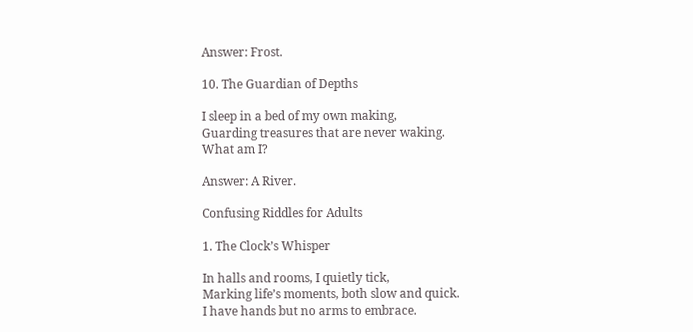Answer: Frost.

10. The Guardian of Depths

I sleep in a bed of my own making,
Guarding treasures that are never waking.
What am I?

Answer: A River.

Confusing Riddles for Adults

1. The Clock’s Whisper

In halls and rooms, I quietly tick,
Marking life’s moments, both slow and quick.
I have hands but no arms to embrace.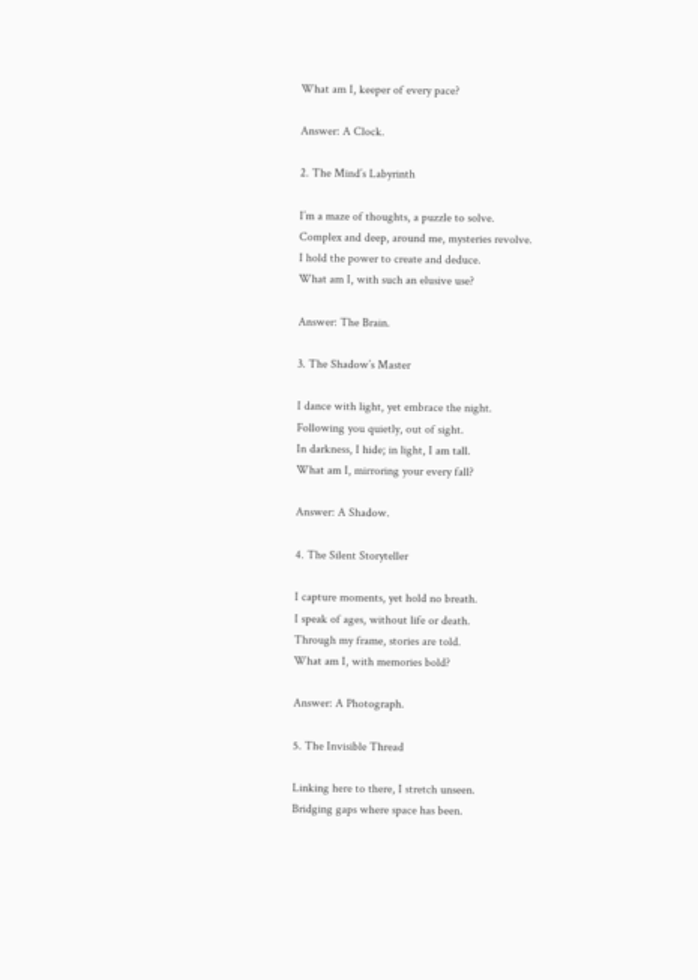What am I, keeper of every pace?

Answer: A Clock.

2. The Mind’s Labyrinth

I’m a maze of thoughts, a puzzle to solve.
Complex and deep, around me, mysteries revolve.
I hold the power to create and deduce.
What am I, with such an elusive use?

Answer: The Brain.

3. The Shadow’s Master

I dance with light, yet embrace the night.
Following you quietly, out of sight.
In darkness, I hide; in light, I am tall.
What am I, mirroring your every fall?

Answer: A Shadow.

4. The Silent Storyteller

I capture moments, yet hold no breath.
I speak of ages, without life or death.
Through my frame, stories are told.
What am I, with memories bold?

Answer: A Photograph.

5. The Invisible Thread

Linking here to there, I stretch unseen.
Bridging gaps where space has been.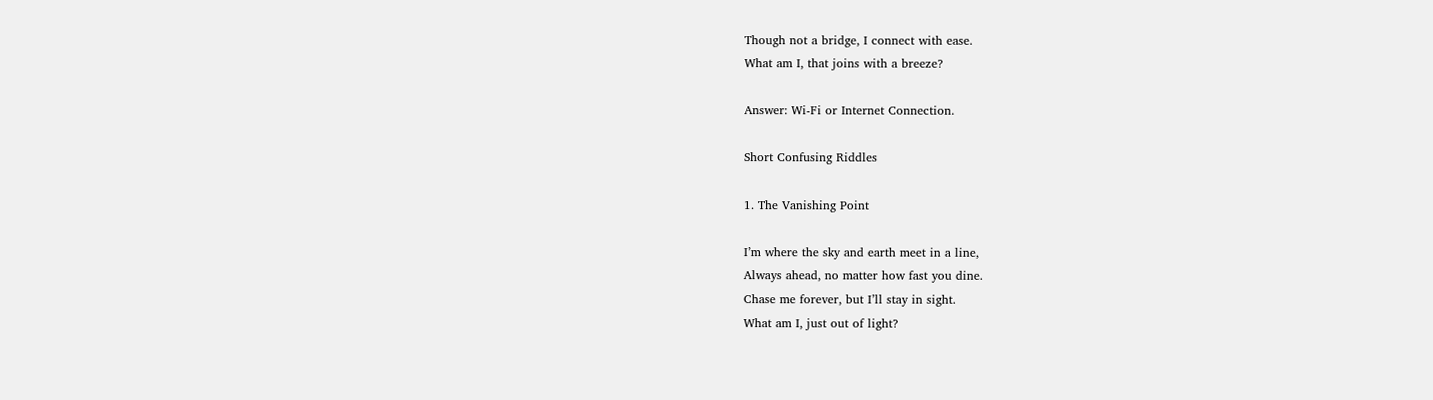Though not a bridge, I connect with ease.
What am I, that joins with a breeze?

Answer: Wi-Fi or Internet Connection.

Short Confusing Riddles

1. The Vanishing Point

I’m where the sky and earth meet in a line,
Always ahead, no matter how fast you dine.
Chase me forever, but I’ll stay in sight.
What am I, just out of light?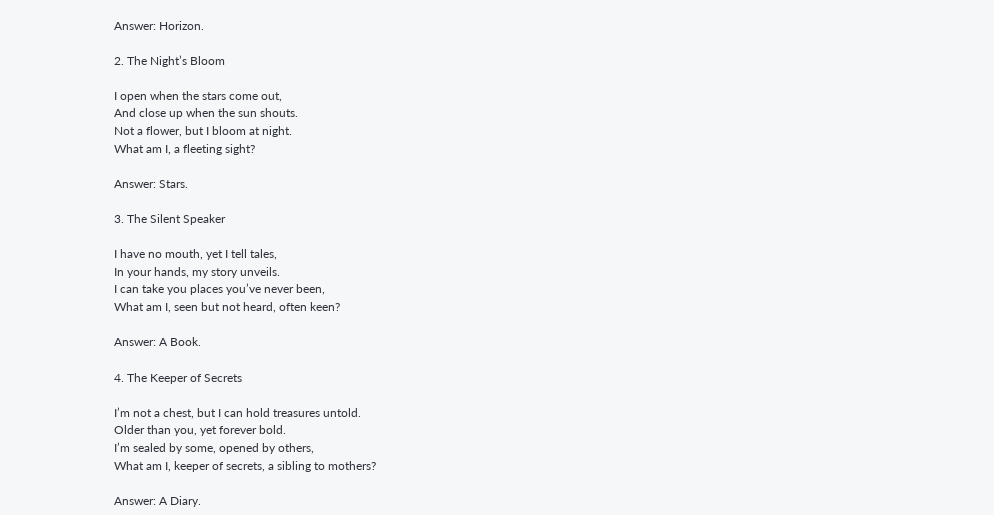Answer: Horizon.

2. The Night’s Bloom

I open when the stars come out,
And close up when the sun shouts.
Not a flower, but I bloom at night.
What am I, a fleeting sight?

Answer: Stars.

3. The Silent Speaker

I have no mouth, yet I tell tales,
In your hands, my story unveils.
I can take you places you’ve never been,
What am I, seen but not heard, often keen?

Answer: A Book.

4. The Keeper of Secrets

I’m not a chest, but I can hold treasures untold.
Older than you, yet forever bold.
I’m sealed by some, opened by others,
What am I, keeper of secrets, a sibling to mothers?

Answer: A Diary.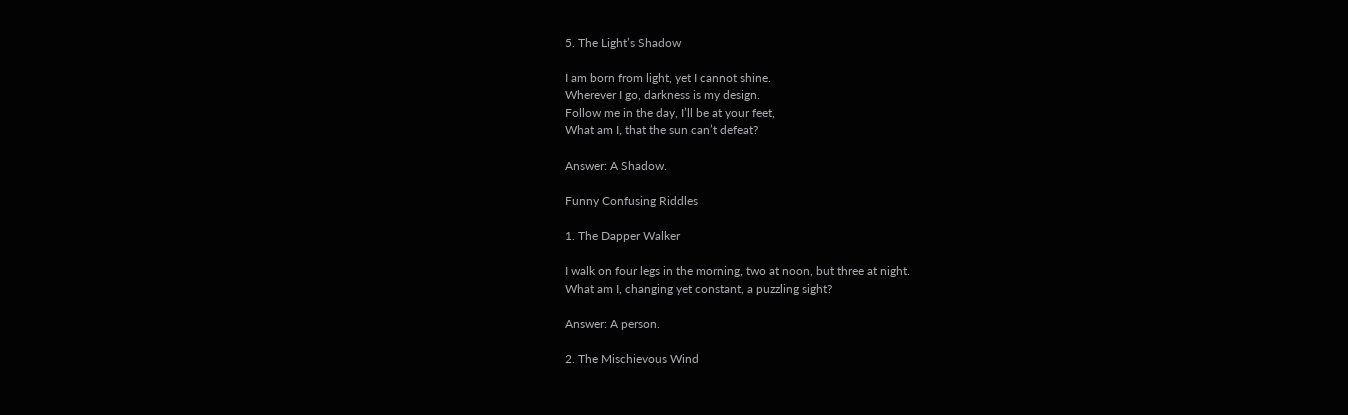5. The Light’s Shadow

I am born from light, yet I cannot shine.
Wherever I go, darkness is my design.
Follow me in the day, I’ll be at your feet,
What am I, that the sun can’t defeat?

Answer: A Shadow.

Funny Confusing Riddles

1. The Dapper Walker

I walk on four legs in the morning, two at noon, but three at night.
What am I, changing yet constant, a puzzling sight?

Answer: A person.

2. The Mischievous Wind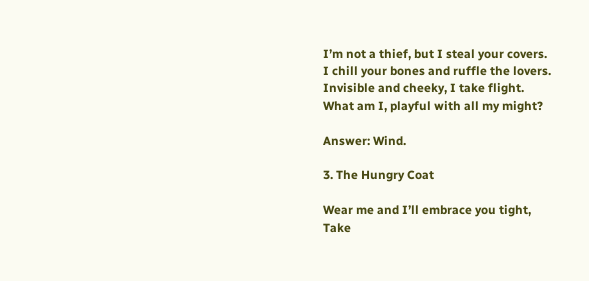I’m not a thief, but I steal your covers.
I chill your bones and ruffle the lovers.
Invisible and cheeky, I take flight.
What am I, playful with all my might?

Answer: Wind.

3. The Hungry Coat

Wear me and I’ll embrace you tight,
Take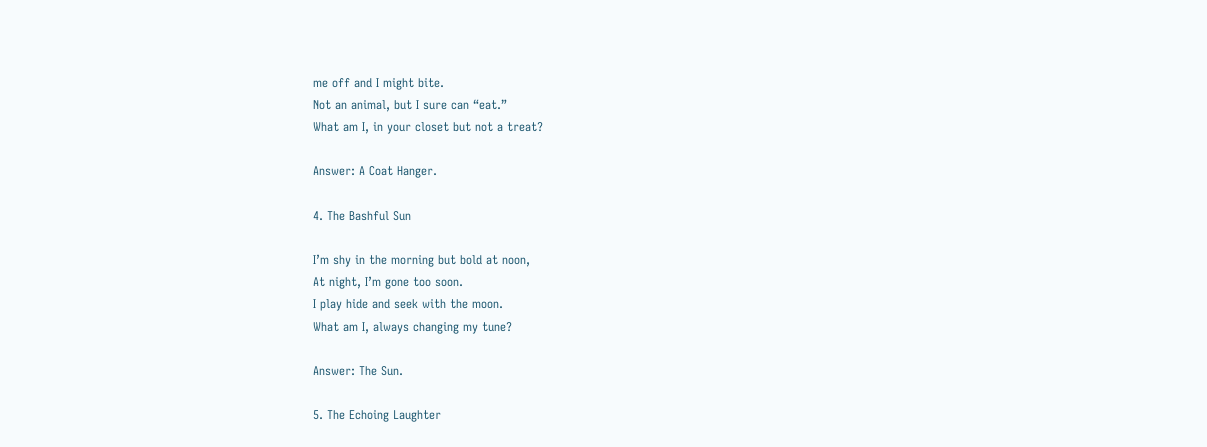me off and I might bite.
Not an animal, but I sure can “eat.”
What am I, in your closet but not a treat?

Answer: A Coat Hanger.

4. The Bashful Sun

I’m shy in the morning but bold at noon,
At night, I’m gone too soon.
I play hide and seek with the moon.
What am I, always changing my tune?

Answer: The Sun.

5. The Echoing Laughter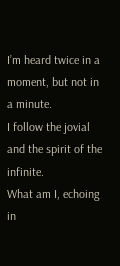I’m heard twice in a moment, but not in a minute.
I follow the jovial and the spirit of the infinite.
What am I, echoing in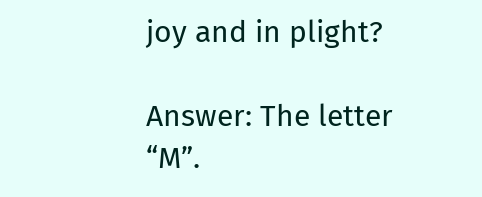joy and in plight?

Answer: The letter “M”.